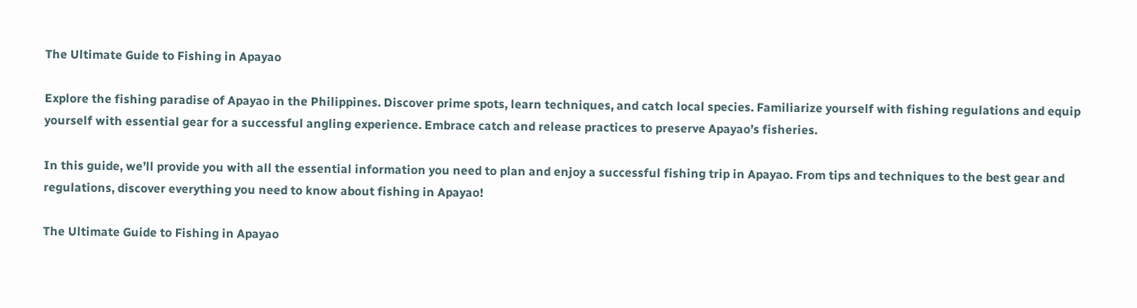The Ultimate Guide to Fishing in Apayao

Explore the fishing paradise of Apayao in the Philippines. Discover prime spots, learn techniques, and catch local species. Familiarize yourself with fishing regulations and equip yourself with essential gear for a successful angling experience. Embrace catch and release practices to preserve Apayao’s fisheries.

In this guide, we’ll provide you with all the essential information you need to plan and enjoy a successful fishing trip in Apayao. From tips and techniques to the best gear and regulations, discover everything you need to know about fishing in Apayao!

The Ultimate Guide to Fishing in Apayao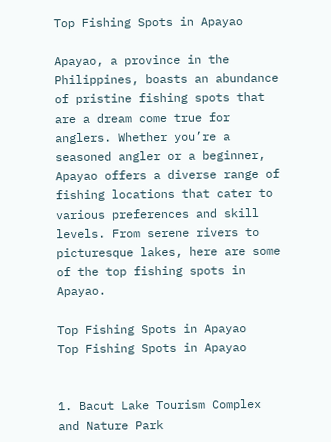Top Fishing Spots in Apayao

Apayao, a province in the Philippines, boasts an abundance of pristine fishing spots that are a dream come true for anglers. Whether you’re a seasoned angler or a beginner, Apayao offers a diverse range of fishing locations that cater to various preferences and skill levels. From serene rivers to picturesque lakes, here are some of the top fishing spots in Apayao.

Top Fishing Spots in Apayao
Top Fishing Spots in Apayao


1. Bacut Lake Tourism Complex and Nature Park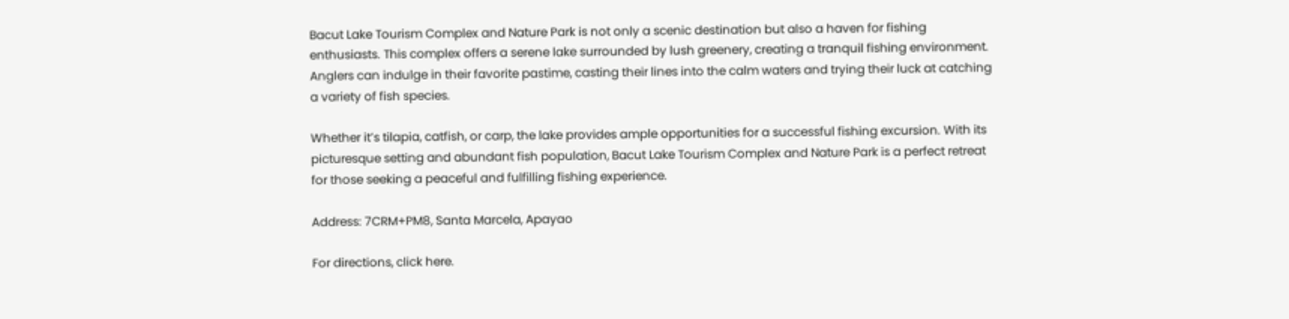Bacut Lake Tourism Complex and Nature Park is not only a scenic destination but also a haven for fishing enthusiasts. This complex offers a serene lake surrounded by lush greenery, creating a tranquil fishing environment. Anglers can indulge in their favorite pastime, casting their lines into the calm waters and trying their luck at catching a variety of fish species.

Whether it’s tilapia, catfish, or carp, the lake provides ample opportunities for a successful fishing excursion. With its picturesque setting and abundant fish population, Bacut Lake Tourism Complex and Nature Park is a perfect retreat for those seeking a peaceful and fulfilling fishing experience.

Address: 7CRM+PM8, Santa Marcela, Apayao

For directions, click here.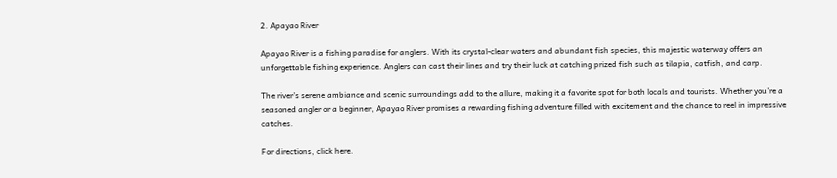2. Apayao River

Apayao River is a fishing paradise for anglers. With its crystal-clear waters and abundant fish species, this majestic waterway offers an unforgettable fishing experience. Anglers can cast their lines and try their luck at catching prized fish such as tilapia, catfish, and carp.

The river’s serene ambiance and scenic surroundings add to the allure, making it a favorite spot for both locals and tourists. Whether you’re a seasoned angler or a beginner, Apayao River promises a rewarding fishing adventure filled with excitement and the chance to reel in impressive catches.

For directions, click here.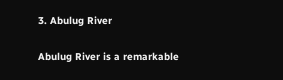3. Abulug River

Abulug River is a remarkable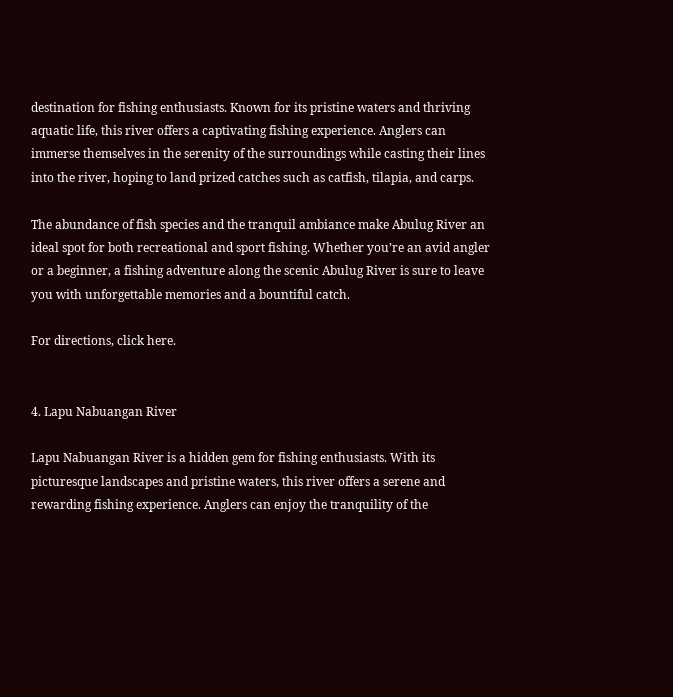destination for fishing enthusiasts. Known for its pristine waters and thriving aquatic life, this river offers a captivating fishing experience. Anglers can immerse themselves in the serenity of the surroundings while casting their lines into the river, hoping to land prized catches such as catfish, tilapia, and carps.

The abundance of fish species and the tranquil ambiance make Abulug River an ideal spot for both recreational and sport fishing. Whether you’re an avid angler or a beginner, a fishing adventure along the scenic Abulug River is sure to leave you with unforgettable memories and a bountiful catch.

For directions, click here.


4. Lapu Nabuangan River

Lapu Nabuangan River is a hidden gem for fishing enthusiasts. With its picturesque landscapes and pristine waters, this river offers a serene and rewarding fishing experience. Anglers can enjoy the tranquility of the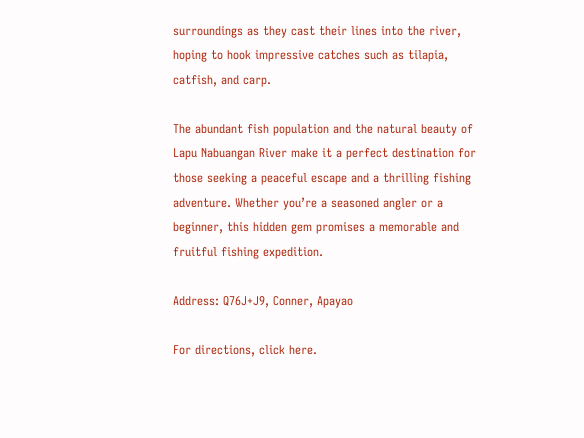surroundings as they cast their lines into the river, hoping to hook impressive catches such as tilapia, catfish, and carp.

The abundant fish population and the natural beauty of Lapu Nabuangan River make it a perfect destination for those seeking a peaceful escape and a thrilling fishing adventure. Whether you’re a seasoned angler or a beginner, this hidden gem promises a memorable and fruitful fishing expedition.

Address: Q76J+J9, Conner, Apayao

For directions, click here.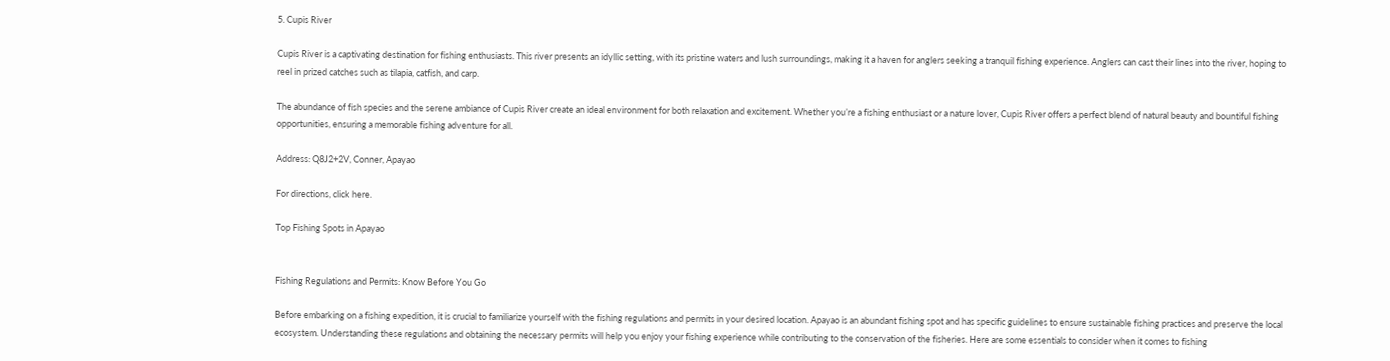5. Cupis River

Cupis River is a captivating destination for fishing enthusiasts. This river presents an idyllic setting, with its pristine waters and lush surroundings, making it a haven for anglers seeking a tranquil fishing experience. Anglers can cast their lines into the river, hoping to reel in prized catches such as tilapia, catfish, and carp.

The abundance of fish species and the serene ambiance of Cupis River create an ideal environment for both relaxation and excitement. Whether you’re a fishing enthusiast or a nature lover, Cupis River offers a perfect blend of natural beauty and bountiful fishing opportunities, ensuring a memorable fishing adventure for all.

Address: Q8J2+2V, Conner, Apayao

For directions, click here.

Top Fishing Spots in Apayao


Fishing Regulations and Permits: Know Before You Go

Before embarking on a fishing expedition, it is crucial to familiarize yourself with the fishing regulations and permits in your desired location. Apayao is an abundant fishing spot and has specific guidelines to ensure sustainable fishing practices and preserve the local ecosystem. Understanding these regulations and obtaining the necessary permits will help you enjoy your fishing experience while contributing to the conservation of the fisheries. Here are some essentials to consider when it comes to fishing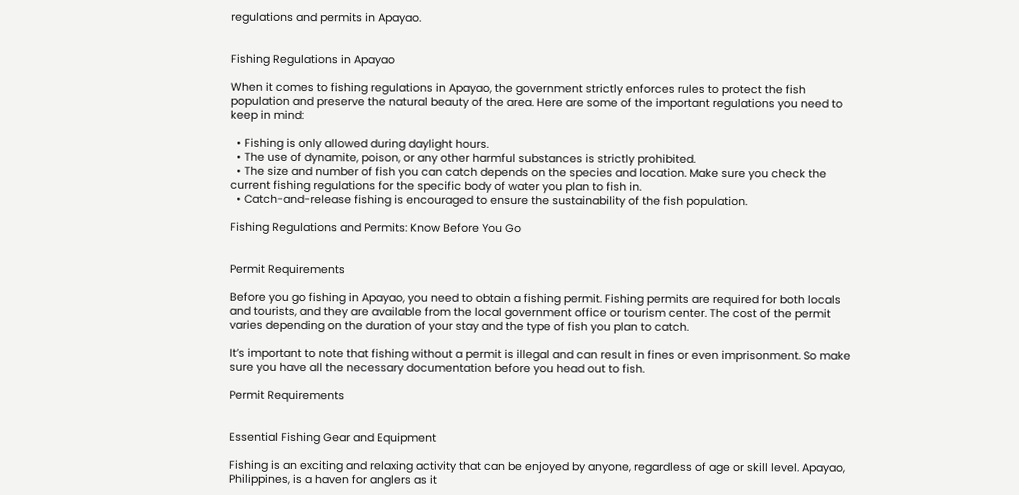regulations and permits in Apayao.


Fishing Regulations in Apayao

When it comes to fishing regulations in Apayao, the government strictly enforces rules to protect the fish population and preserve the natural beauty of the area. Here are some of the important regulations you need to keep in mind:

  • Fishing is only allowed during daylight hours.
  • The use of dynamite, poison, or any other harmful substances is strictly prohibited.
  • The size and number of fish you can catch depends on the species and location. Make sure you check the current fishing regulations for the specific body of water you plan to fish in.
  • Catch-and-release fishing is encouraged to ensure the sustainability of the fish population.

Fishing Regulations and Permits: Know Before You Go


Permit Requirements

Before you go fishing in Apayao, you need to obtain a fishing permit. Fishing permits are required for both locals and tourists, and they are available from the local government office or tourism center. The cost of the permit varies depending on the duration of your stay and the type of fish you plan to catch.

It’s important to note that fishing without a permit is illegal and can result in fines or even imprisonment. So make sure you have all the necessary documentation before you head out to fish.

Permit Requirements


Essential Fishing Gear and Equipment

Fishing is an exciting and relaxing activity that can be enjoyed by anyone, regardless of age or skill level. Apayao, Philippines, is a haven for anglers as it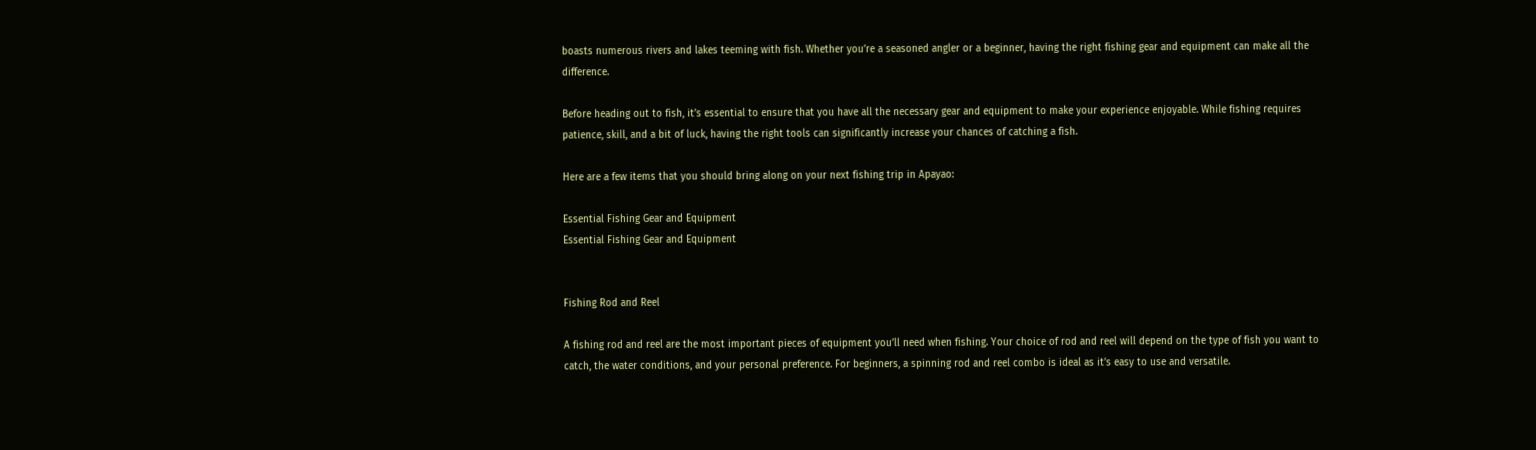boasts numerous rivers and lakes teeming with fish. Whether you’re a seasoned angler or a beginner, having the right fishing gear and equipment can make all the difference.

Before heading out to fish, it’s essential to ensure that you have all the necessary gear and equipment to make your experience enjoyable. While fishing requires patience, skill, and a bit of luck, having the right tools can significantly increase your chances of catching a fish.

Here are a few items that you should bring along on your next fishing trip in Apayao:

Essential Fishing Gear and Equipment
Essential Fishing Gear and Equipment


Fishing Rod and Reel

A fishing rod and reel are the most important pieces of equipment you’ll need when fishing. Your choice of rod and reel will depend on the type of fish you want to catch, the water conditions, and your personal preference. For beginners, a spinning rod and reel combo is ideal as it’s easy to use and versatile.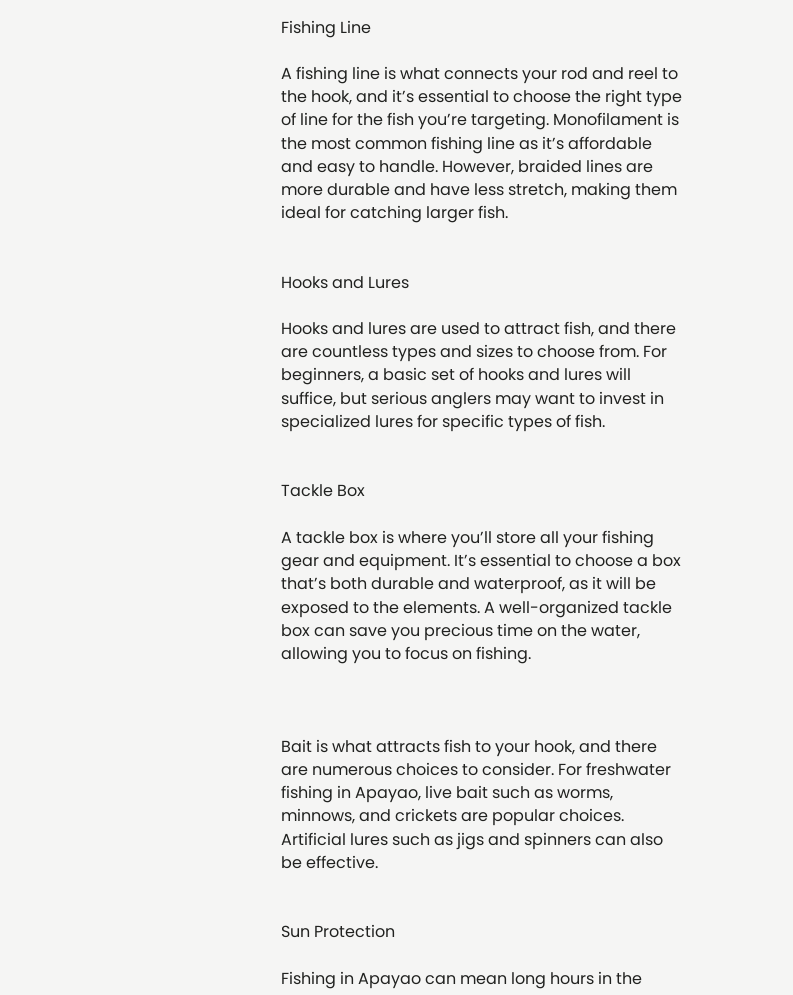Fishing Line

A fishing line is what connects your rod and reel to the hook, and it’s essential to choose the right type of line for the fish you’re targeting. Monofilament is the most common fishing line as it’s affordable and easy to handle. However, braided lines are more durable and have less stretch, making them ideal for catching larger fish.


Hooks and Lures

Hooks and lures are used to attract fish, and there are countless types and sizes to choose from. For beginners, a basic set of hooks and lures will suffice, but serious anglers may want to invest in specialized lures for specific types of fish.


Tackle Box

A tackle box is where you’ll store all your fishing gear and equipment. It’s essential to choose a box that’s both durable and waterproof, as it will be exposed to the elements. A well-organized tackle box can save you precious time on the water, allowing you to focus on fishing.



Bait is what attracts fish to your hook, and there are numerous choices to consider. For freshwater fishing in Apayao, live bait such as worms, minnows, and crickets are popular choices. Artificial lures such as jigs and spinners can also be effective.


Sun Protection

Fishing in Apayao can mean long hours in the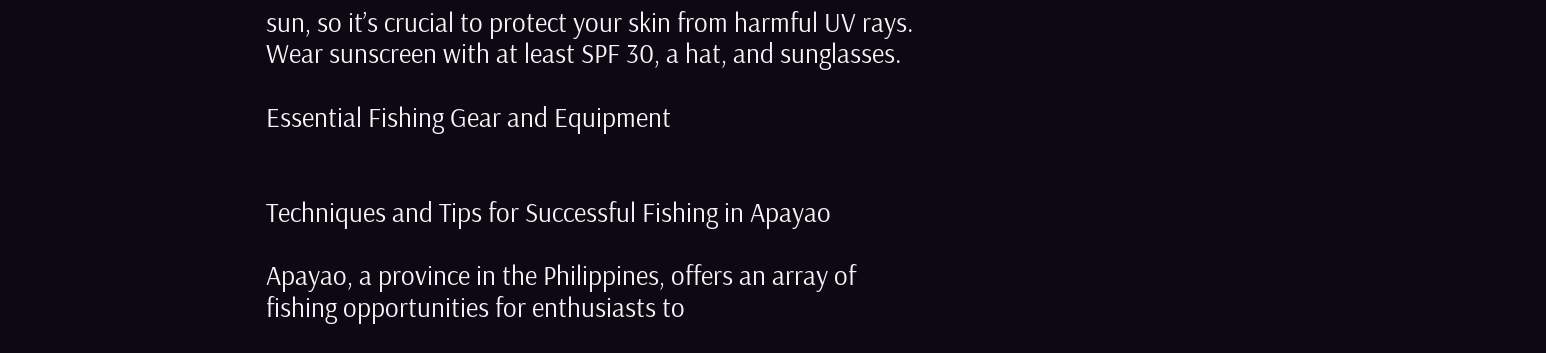sun, so it’s crucial to protect your skin from harmful UV rays. Wear sunscreen with at least SPF 30, a hat, and sunglasses.

Essential Fishing Gear and Equipment


Techniques and Tips for Successful Fishing in Apayao

Apayao, a province in the Philippines, offers an array of fishing opportunities for enthusiasts to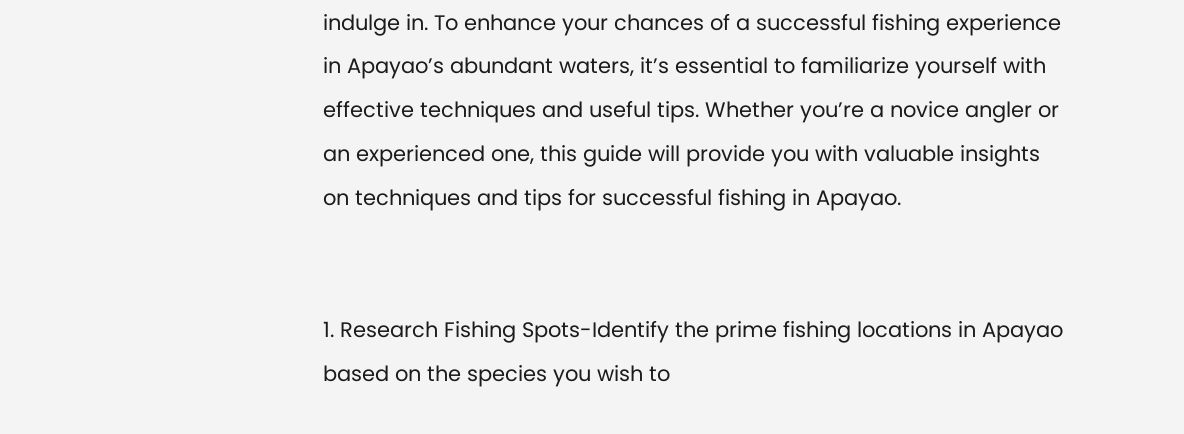indulge in. To enhance your chances of a successful fishing experience in Apayao’s abundant waters, it’s essential to familiarize yourself with effective techniques and useful tips. Whether you’re a novice angler or an experienced one, this guide will provide you with valuable insights on techniques and tips for successful fishing in Apayao.


1. Research Fishing Spots-Identify the prime fishing locations in Apayao based on the species you wish to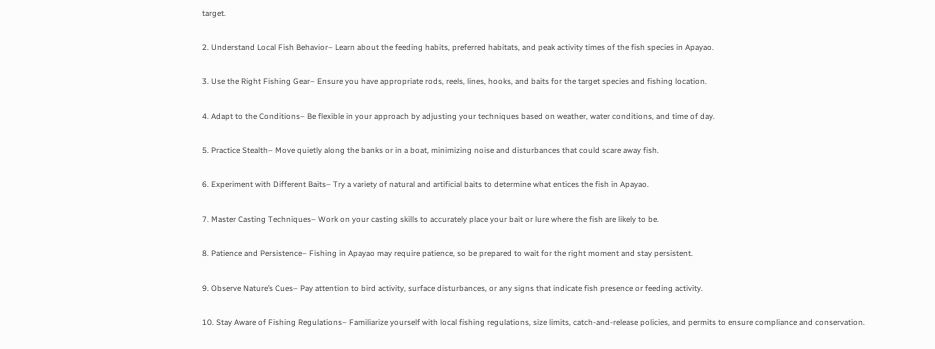target.

2. Understand Local Fish Behavior– Learn about the feeding habits, preferred habitats, and peak activity times of the fish species in Apayao.

3. Use the Right Fishing Gear– Ensure you have appropriate rods, reels, lines, hooks, and baits for the target species and fishing location.

4. Adapt to the Conditions– Be flexible in your approach by adjusting your techniques based on weather, water conditions, and time of day.

5. Practice Stealth– Move quietly along the banks or in a boat, minimizing noise and disturbances that could scare away fish.

6. Experiment with Different Baits– Try a variety of natural and artificial baits to determine what entices the fish in Apayao.

7. Master Casting Techniques– Work on your casting skills to accurately place your bait or lure where the fish are likely to be.

8. Patience and Persistence– Fishing in Apayao may require patience, so be prepared to wait for the right moment and stay persistent.

9. Observe Nature’s Cues– Pay attention to bird activity, surface disturbances, or any signs that indicate fish presence or feeding activity.

10. Stay Aware of Fishing Regulations– Familiarize yourself with local fishing regulations, size limits, catch-and-release policies, and permits to ensure compliance and conservation.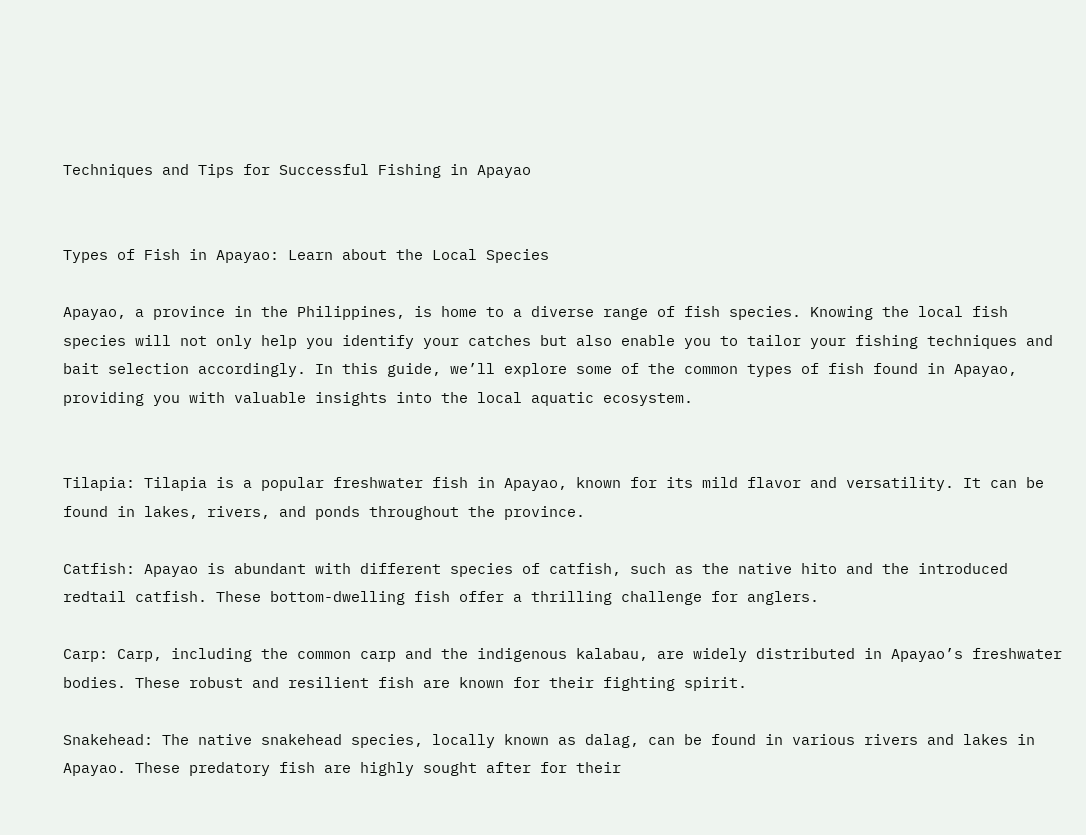Techniques and Tips for Successful Fishing in Apayao


Types of Fish in Apayao: Learn about the Local Species

Apayao, a province in the Philippines, is home to a diverse range of fish species. Knowing the local fish species will not only help you identify your catches but also enable you to tailor your fishing techniques and bait selection accordingly. In this guide, we’ll explore some of the common types of fish found in Apayao, providing you with valuable insights into the local aquatic ecosystem.


Tilapia: Tilapia is a popular freshwater fish in Apayao, known for its mild flavor and versatility. It can be found in lakes, rivers, and ponds throughout the province.

Catfish: Apayao is abundant with different species of catfish, such as the native hito and the introduced redtail catfish. These bottom-dwelling fish offer a thrilling challenge for anglers.

Carp: Carp, including the common carp and the indigenous kalabau, are widely distributed in Apayao’s freshwater bodies. These robust and resilient fish are known for their fighting spirit.

Snakehead: The native snakehead species, locally known as dalag, can be found in various rivers and lakes in Apayao. These predatory fish are highly sought after for their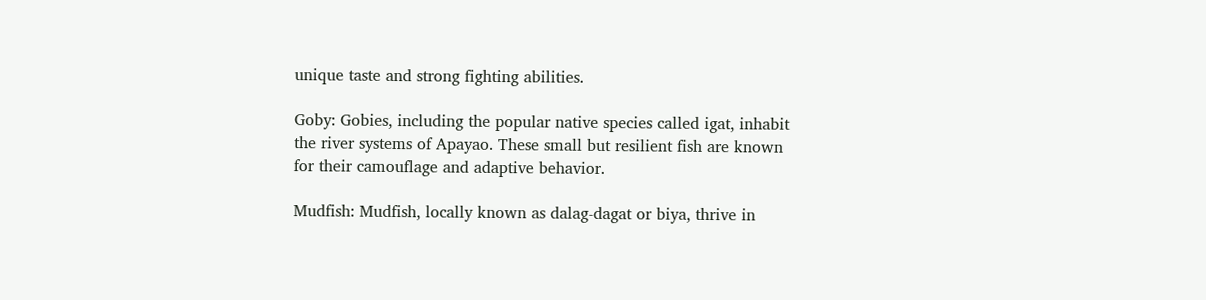unique taste and strong fighting abilities.

Goby: Gobies, including the popular native species called igat, inhabit the river systems of Apayao. These small but resilient fish are known for their camouflage and adaptive behavior.

Mudfish: Mudfish, locally known as dalag-dagat or biya, thrive in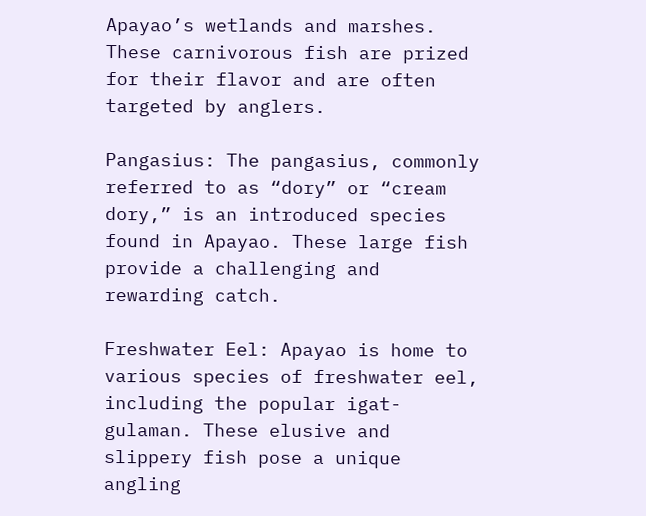Apayao’s wetlands and marshes. These carnivorous fish are prized for their flavor and are often targeted by anglers.

Pangasius: The pangasius, commonly referred to as “dory” or “cream dory,” is an introduced species found in Apayao. These large fish provide a challenging and rewarding catch.

Freshwater Eel: Apayao is home to various species of freshwater eel, including the popular igat-gulaman. These elusive and slippery fish pose a unique angling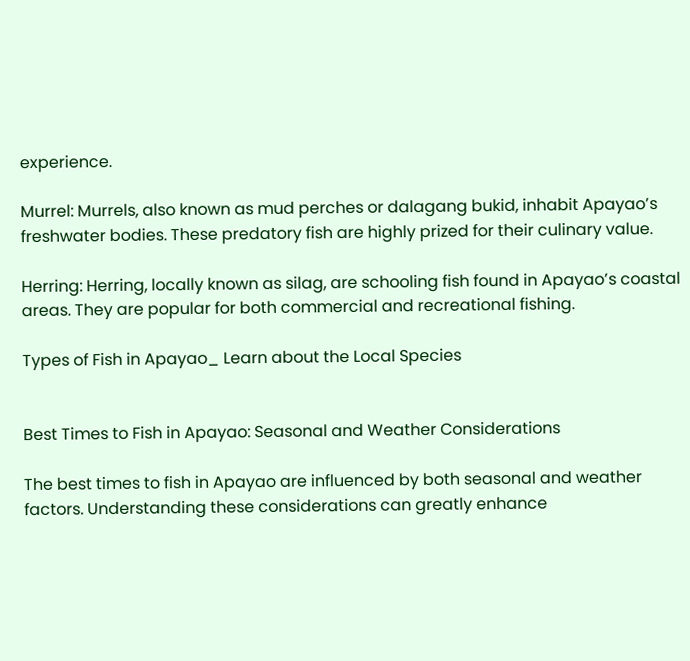experience.

Murrel: Murrels, also known as mud perches or dalagang bukid, inhabit Apayao’s freshwater bodies. These predatory fish are highly prized for their culinary value.

Herring: Herring, locally known as silag, are schooling fish found in Apayao’s coastal areas. They are popular for both commercial and recreational fishing.

Types of Fish in Apayao_ Learn about the Local Species


Best Times to Fish in Apayao: Seasonal and Weather Considerations

The best times to fish in Apayao are influenced by both seasonal and weather factors. Understanding these considerations can greatly enhance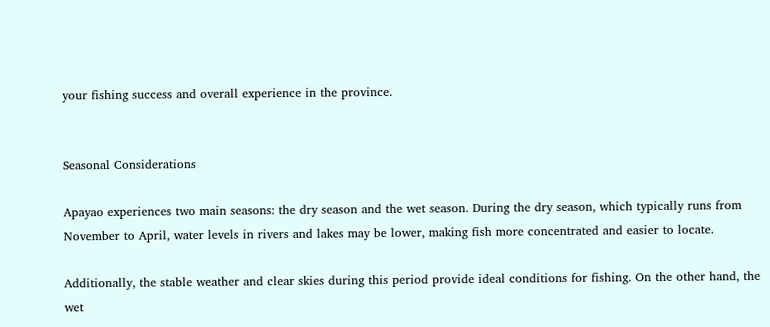your fishing success and overall experience in the province.


Seasonal Considerations

Apayao experiences two main seasons: the dry season and the wet season. During the dry season, which typically runs from November to April, water levels in rivers and lakes may be lower, making fish more concentrated and easier to locate.

Additionally, the stable weather and clear skies during this period provide ideal conditions for fishing. On the other hand, the wet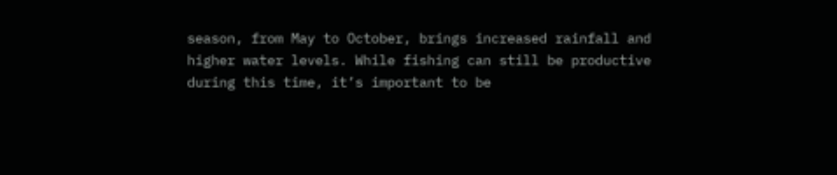season, from May to October, brings increased rainfall and higher water levels. While fishing can still be productive during this time, it’s important to be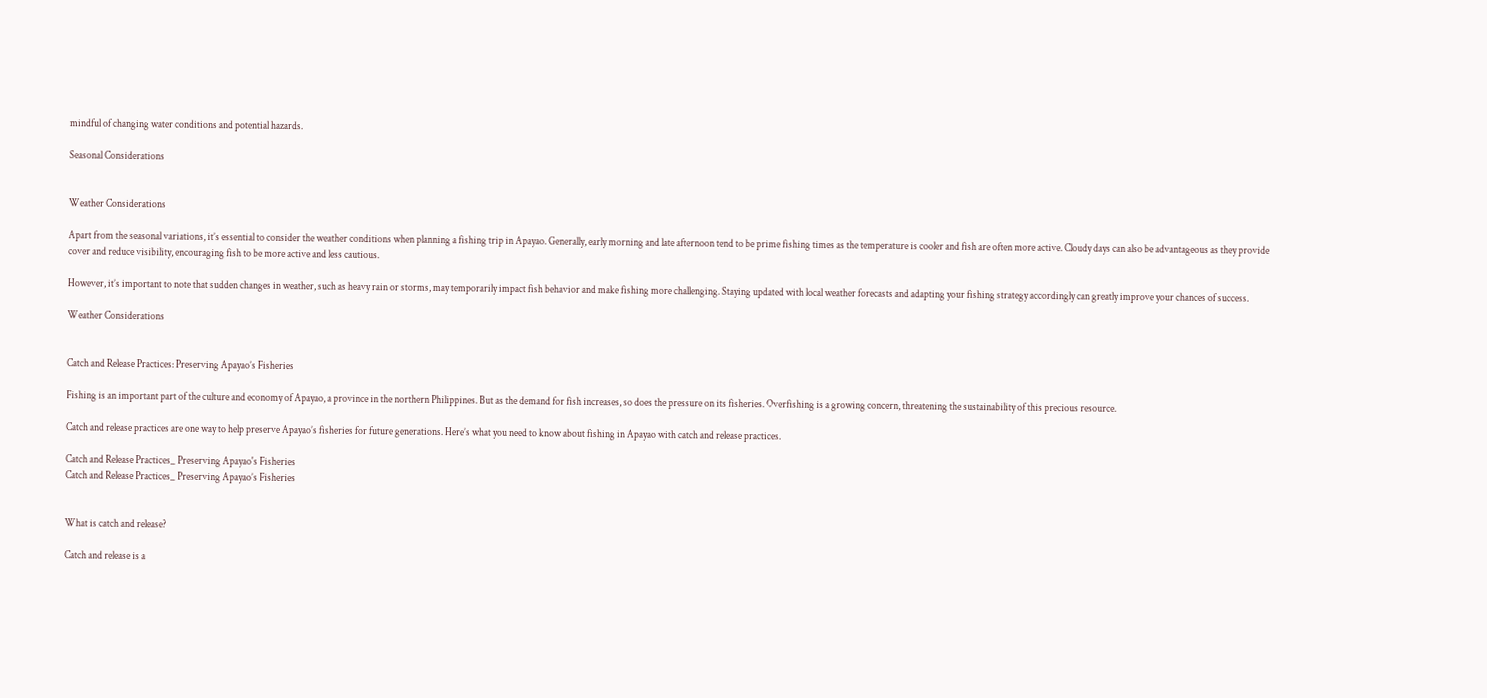mindful of changing water conditions and potential hazards.

Seasonal Considerations


Weather Considerations

Apart from the seasonal variations, it’s essential to consider the weather conditions when planning a fishing trip in Apayao. Generally, early morning and late afternoon tend to be prime fishing times as the temperature is cooler and fish are often more active. Cloudy days can also be advantageous as they provide cover and reduce visibility, encouraging fish to be more active and less cautious.

However, it’s important to note that sudden changes in weather, such as heavy rain or storms, may temporarily impact fish behavior and make fishing more challenging. Staying updated with local weather forecasts and adapting your fishing strategy accordingly can greatly improve your chances of success.

Weather Considerations


Catch and Release Practices: Preserving Apayao’s Fisheries

Fishing is an important part of the culture and economy of Apayao, a province in the northern Philippines. But as the demand for fish increases, so does the pressure on its fisheries. Overfishing is a growing concern, threatening the sustainability of this precious resource.

Catch and release practices are one way to help preserve Apayao’s fisheries for future generations. Here’s what you need to know about fishing in Apayao with catch and release practices.

Catch and Release Practices_ Preserving Apayao's Fisheries
Catch and Release Practices_ Preserving Apayao’s Fisheries


What is catch and release?

Catch and release is a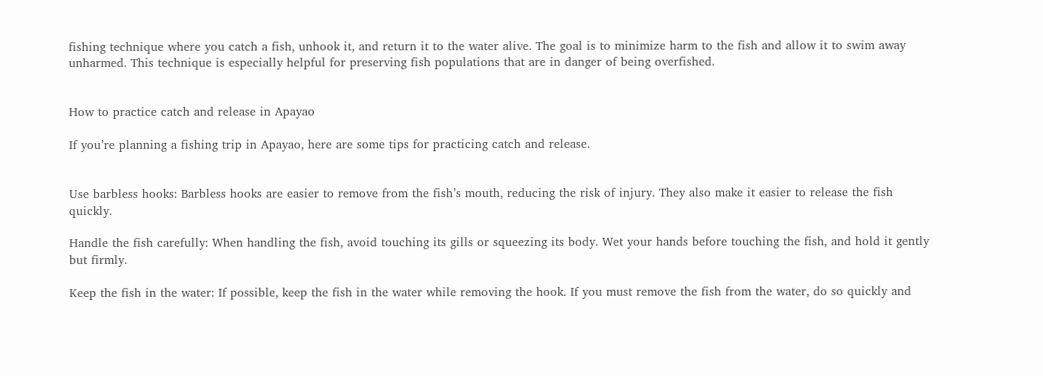fishing technique where you catch a fish, unhook it, and return it to the water alive. The goal is to minimize harm to the fish and allow it to swim away unharmed. This technique is especially helpful for preserving fish populations that are in danger of being overfished.


How to practice catch and release in Apayao

If you’re planning a fishing trip in Apayao, here are some tips for practicing catch and release.


Use barbless hooks: Barbless hooks are easier to remove from the fish’s mouth, reducing the risk of injury. They also make it easier to release the fish quickly.

Handle the fish carefully: When handling the fish, avoid touching its gills or squeezing its body. Wet your hands before touching the fish, and hold it gently but firmly.

Keep the fish in the water: If possible, keep the fish in the water while removing the hook. If you must remove the fish from the water, do so quickly and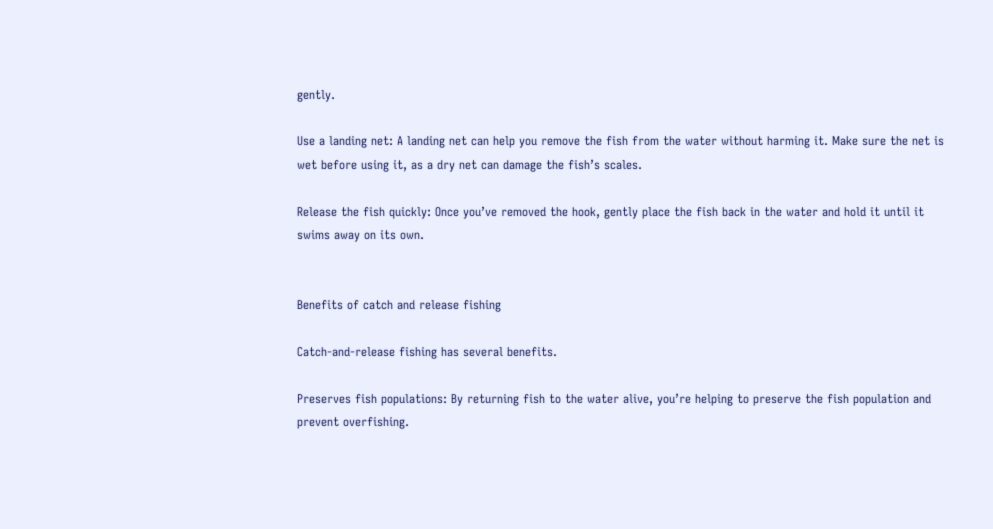gently.

Use a landing net: A landing net can help you remove the fish from the water without harming it. Make sure the net is wet before using it, as a dry net can damage the fish’s scales.

Release the fish quickly: Once you’ve removed the hook, gently place the fish back in the water and hold it until it swims away on its own.


Benefits of catch and release fishing

Catch-and-release fishing has several benefits.

Preserves fish populations: By returning fish to the water alive, you’re helping to preserve the fish population and prevent overfishing.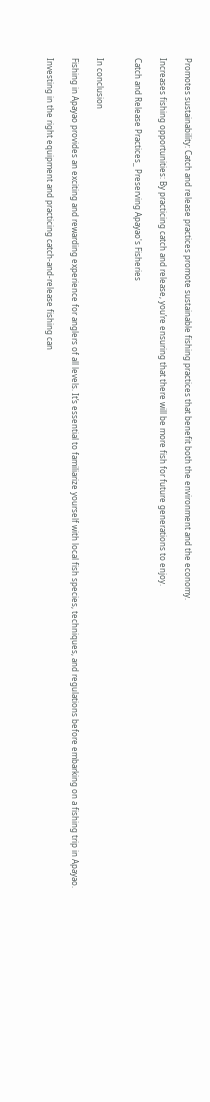Promotes sustainability: Catch and release practices promote sustainable fishing practices that benefit both the environment and the economy.

Increases fishing opportunities: By practicing catch and release, you’re ensuring that there will be more fish for future generations to enjoy.

Catch and Release Practices_ Preserving Apayao's Fisheries


In conclusion

Fishing in Apayao provides an exciting and rewarding experience for anglers of all levels. It’s essential to familiarize yourself with local fish species, techniques, and regulations before embarking on a fishing trip in Apayao.

Investing in the right equipment and practicing catch-and-release fishing can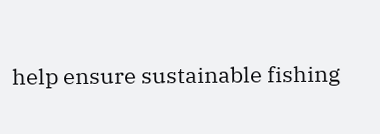help ensure sustainable fishing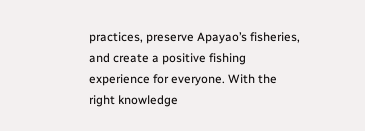practices, preserve Apayao’s fisheries, and create a positive fishing experience for everyone. With the right knowledge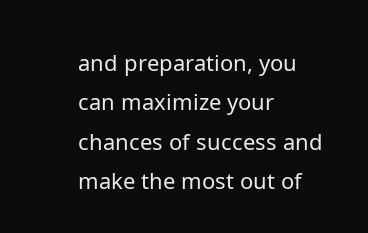and preparation, you can maximize your chances of success and make the most out of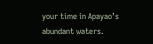your time in Apayao’s abundant waters.